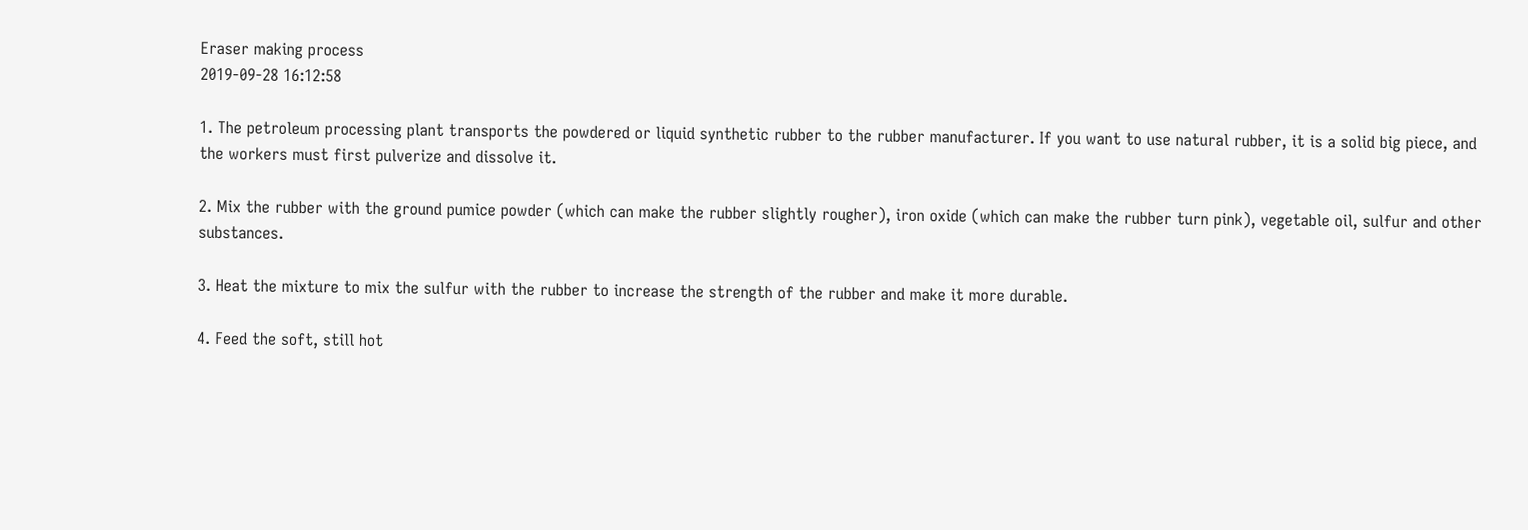Eraser making process
2019-09-28 16:12:58

1. The petroleum processing plant transports the powdered or liquid synthetic rubber to the rubber manufacturer. If you want to use natural rubber, it is a solid big piece, and the workers must first pulverize and dissolve it.

2. Mix the rubber with the ground pumice powder (which can make the rubber slightly rougher), iron oxide (which can make the rubber turn pink), vegetable oil, sulfur and other substances.

3. Heat the mixture to mix the sulfur with the rubber to increase the strength of the rubber and make it more durable.

4. Feed the soft, still hot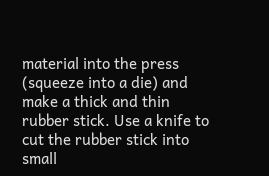material into the press (squeeze into a die) and make a thick and thin rubber stick. Use a knife to cut the rubber stick into small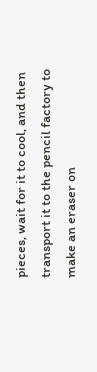pieces, wait for it to cool, and then transport it to the pencil factory to make an eraser on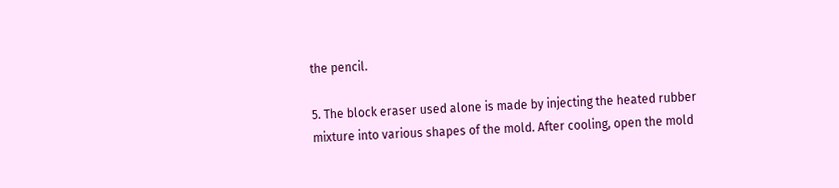the pencil.

5. The block eraser used alone is made by injecting the heated rubber mixture into various shapes of the mold. After cooling, open the mold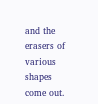and the erasers of various shapes come out.